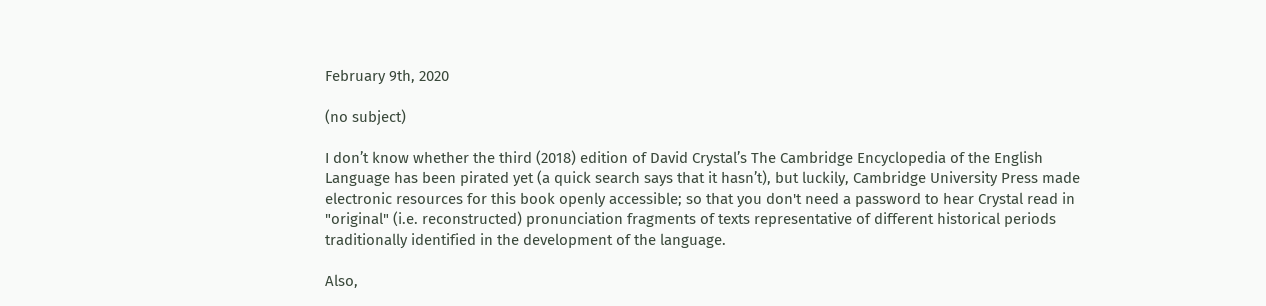February 9th, 2020

(no subject)

I don’t know whether the third (2018) edition of David Crystal’s The Cambridge Encyclopedia of the English Language has been pirated yet (a quick search says that it hasn’t), but luckily, Cambridge University Press made electronic resources for this book openly accessible; so that you don't need a password to hear Crystal read in "original" (i.e. reconstructed) pronunciation fragments of texts representative of different historical periods traditionally identified in the development of the language.

Also,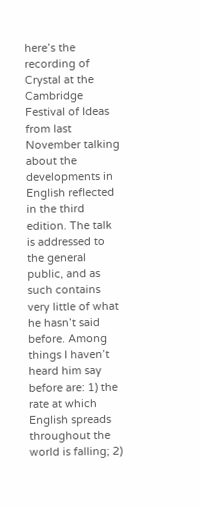here’s the recording of Crystal at the Cambridge Festival of Ideas from last November talking about the developments in English reflected in the third edition. The talk is addressed to the general public, and as such contains very little of what he hasn’t said before. Among things I haven’t heard him say before are: 1) the rate at which English spreads throughout the world is falling; 2)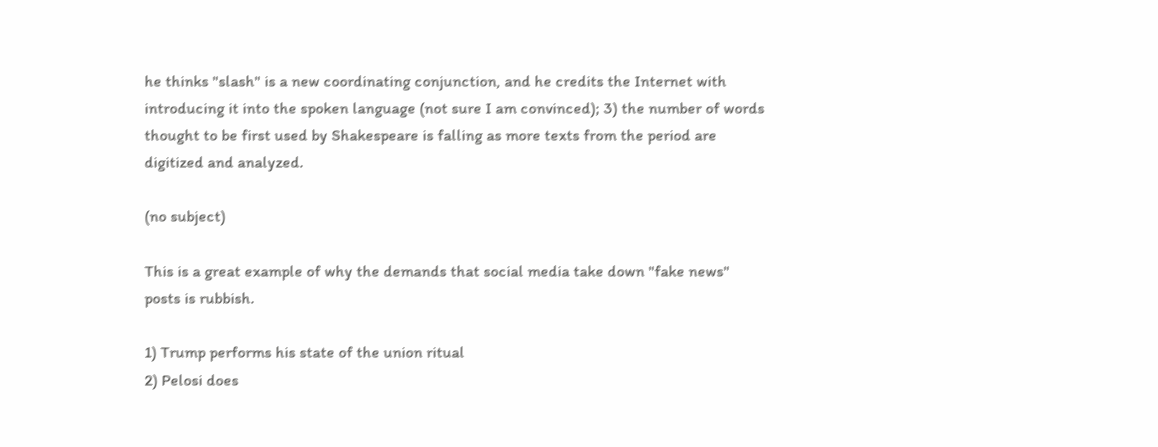he thinks "slash" is a new coordinating conjunction, and he credits the Internet with introducing it into the spoken language (not sure I am convinced); 3) the number of words thought to be first used by Shakespeare is falling as more texts from the period are digitized and analyzed.

(no subject)

This is a great example of why the demands that social media take down "fake news" posts is rubbish.

1) Trump performs his state of the union ritual
2) Pelosi does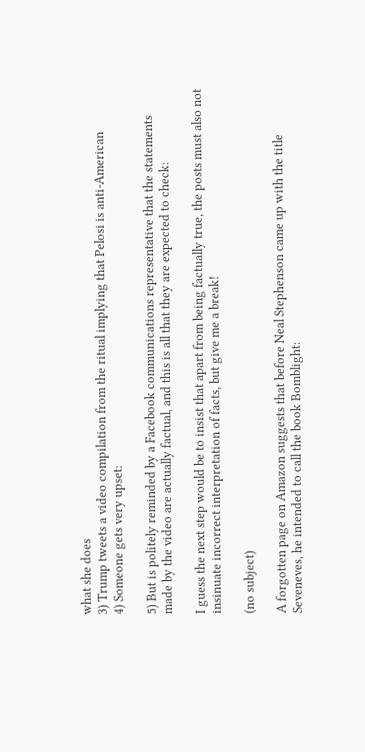what she does
3) Trump tweets a video compilation from the ritual implying that Pelosi is anti-American
4) Someone gets very upset:

5) But is politely reminded by a Facebook communications representative that the statements made by the video are actually factual, and this is all that they are expected to check:

I guess the next step would be to insist that apart from being factually true, the posts must also not insinuate incorrect interpretation of facts, but give me a break!

(no subject)

A forgotten page on Amazon suggests that before Neal Stephenson came up with the title Seveneves, he intended to call the book Bomblight: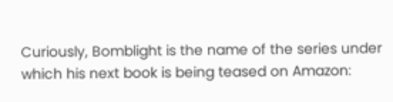Curiously, Bomblight is the name of the series under which his next book is being teased on Amazon: